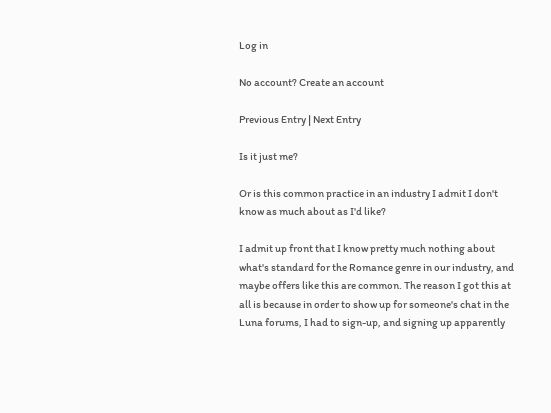Log in

No account? Create an account

Previous Entry | Next Entry

Is it just me?

Or is this common practice in an industry I admit I don't know as much about as I'd like?

I admit up front that I know pretty much nothing about what's standard for the Romance genre in our industry, and maybe offers like this are common. The reason I got this at all is because in order to show up for someone's chat in the Luna forums, I had to sign-up, and signing up apparently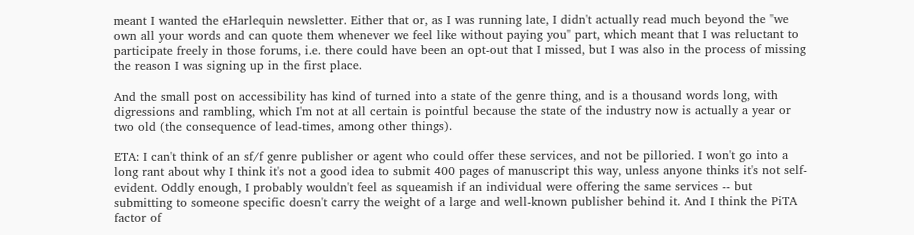meant I wanted the eHarlequin newsletter. Either that or, as I was running late, I didn't actually read much beyond the "we own all your words and can quote them whenever we feel like without paying you" part, which meant that I was reluctant to participate freely in those forums, i.e. there could have been an opt-out that I missed, but I was also in the process of missing the reason I was signing up in the first place.

And the small post on accessibility has kind of turned into a state of the genre thing, and is a thousand words long, with digressions and rambling, which I'm not at all certain is pointful because the state of the industry now is actually a year or two old (the consequence of lead-times, among other things).

ETA: I can't think of an sf/f genre publisher or agent who could offer these services, and not be pilloried. I won't go into a long rant about why I think it's not a good idea to submit 400 pages of manuscript this way, unless anyone thinks it's not self-evident. Oddly enough, I probably wouldn't feel as squeamish if an individual were offering the same services -- but submitting to someone specific doesn't carry the weight of a large and well-known publisher behind it. And I think the PiTA factor of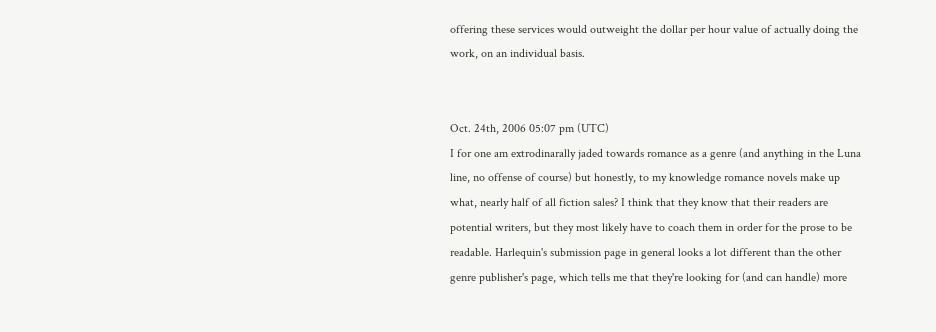offering these services would outweight the dollar per hour value of actually doing the work, on an individual basis.


Oct. 24th, 2006 05:07 pm (UTC)
I for one am extrodinarally jaded towards romance as a genre (and anything in the Luna line, no offense of course) but honestly, to my knowledge romance novels make up what, nearly half of all fiction sales? I think that they know that their readers are potential writers, but they most likely have to coach them in order for the prose to be readable. Harlequin's submission page in general looks a lot different than the other genre publisher's page, which tells me that they're looking for (and can handle) more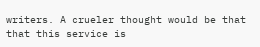writers. A crueler thought would be that that this service is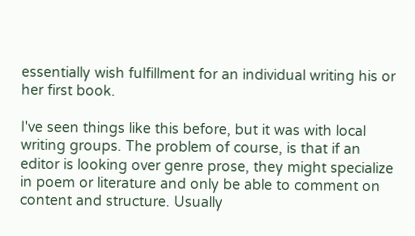essentially wish fulfillment for an individual writing his or her first book.

I've seen things like this before, but it was with local writing groups. The problem of course, is that if an editor is looking over genre prose, they might specialize in poem or literature and only be able to comment on content and structure. Usually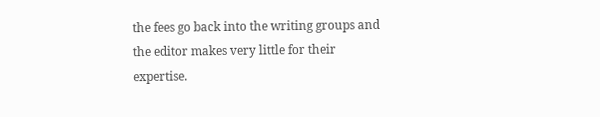the fees go back into the writing groups and the editor makes very little for their expertise.